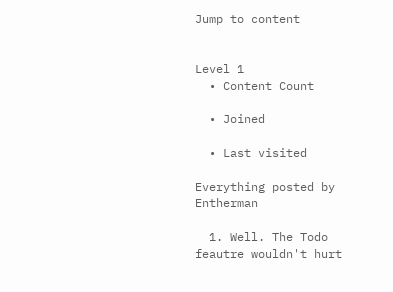Jump to content


Level 1
  • Content Count

  • Joined

  • Last visited

Everything posted by Entherman

  1. Well. The Todo feautre wouldn't hurt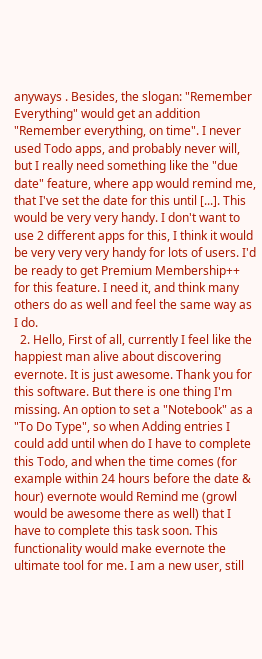anyways . Besides, the slogan: "Remember Everything" would get an addition "Remember everything, on time". I never used Todo apps, and probably never will, but I really need something like the "due date" feature, where app would remind me, that I've set the date for this until [...]. This would be very very handy. I don't want to use 2 different apps for this, I think it would be very very very handy for lots of users. I'd be ready to get Premium Membership++ for this feature. I need it, and think many others do as well and feel the same way as I do.
  2. Hello, First of all, currently I feel like the happiest man alive about discovering evernote. It is just awesome. Thank you for this software. But there is one thing I'm missing. An option to set a "Notebook" as a "To Do Type", so when Adding entries I could add until when do I have to complete this Todo, and when the time comes (for example within 24 hours before the date & hour) evernote would Remind me (growl would be awesome there as well) that I have to complete this task soon. This functionality would make evernote the ultimate tool for me. I am a new user, still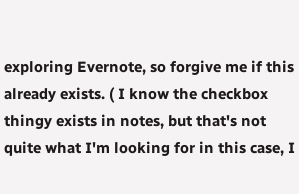exploring Evernote, so forgive me if this already exists. ( I know the checkbox thingy exists in notes, but that's not quite what I'm looking for in this case, I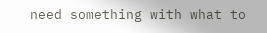need something with what to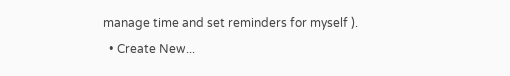manage time and set reminders for myself ).
  • Create New...